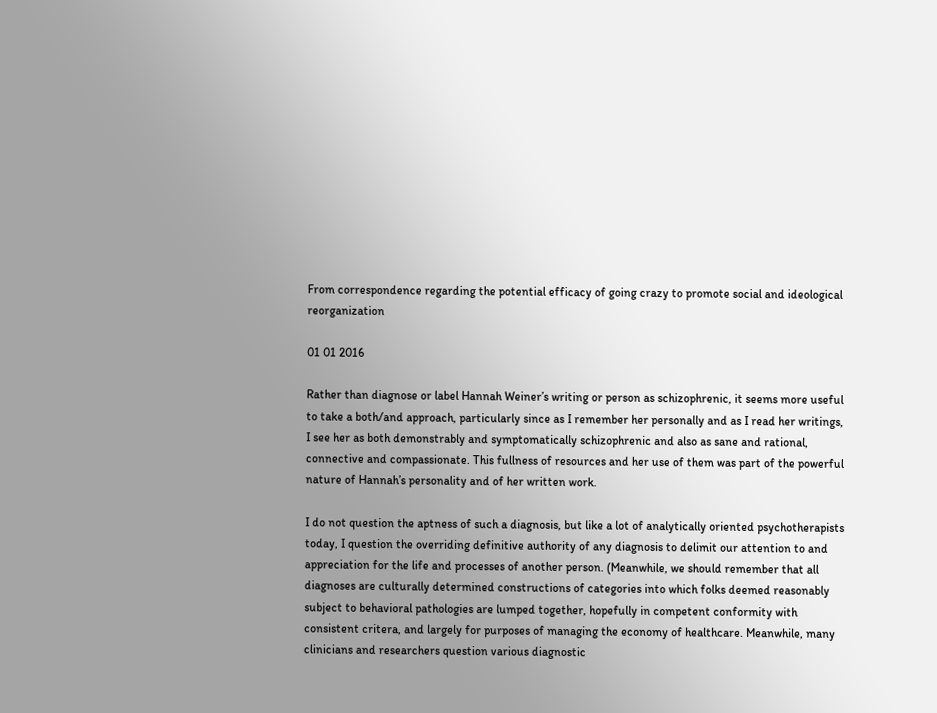From correspondence regarding the potential efficacy of going crazy to promote social and ideological reorganization

01 01 2016

Rather than diagnose or label Hannah Weiner’s writing or person as schizophrenic, it seems more useful to take a both/and approach, particularly since as I remember her personally and as I read her writings, I see her as both demonstrably and symptomatically schizophrenic and also as sane and rational, connective and compassionate. This fullness of resources and her use of them was part of the powerful nature of Hannah’s personality and of her written work.

I do not question the aptness of such a diagnosis, but like a lot of analytically oriented psychotherapists today, I question the overriding definitive authority of any diagnosis to delimit our attention to and appreciation for the life and processes of another person. (Meanwhile, we should remember that all diagnoses are culturally determined constructions of categories into which folks deemed reasonably subject to behavioral pathologies are lumped together, hopefully in competent conformity with consistent critera, and largely for purposes of managing the economy of healthcare. Meanwhile, many clinicians and researchers question various diagnostic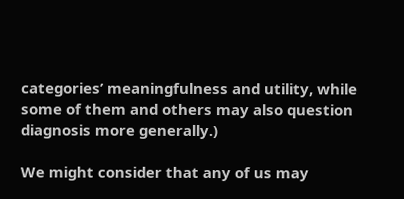categories’ meaningfulness and utility, while some of them and others may also question diagnosis more generally.)

We might consider that any of us may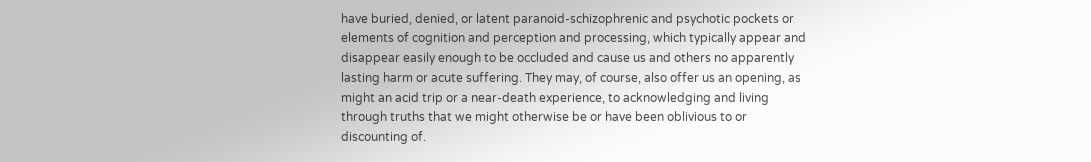have buried, denied, or latent paranoid-schizophrenic and psychotic pockets or elements of cognition and perception and processing, which typically appear and disappear easily enough to be occluded and cause us and others no apparently lasting harm or acute suffering. They may, of course, also offer us an opening, as might an acid trip or a near-death experience, to acknowledging and living through truths that we might otherwise be or have been oblivious to or discounting of.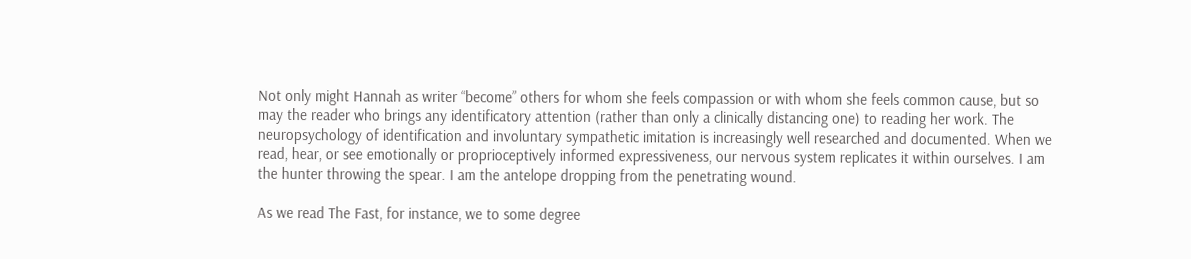Not only might Hannah as writer “become” others for whom she feels compassion or with whom she feels common cause, but so may the reader who brings any identificatory attention (rather than only a clinically distancing one) to reading her work. The neuropsychology of identification and involuntary sympathetic imitation is increasingly well researched and documented. When we read, hear, or see emotionally or proprioceptively informed expressiveness, our nervous system replicates it within ourselves. I am the hunter throwing the spear. I am the antelope dropping from the penetrating wound.

As we read The Fast, for instance, we to some degree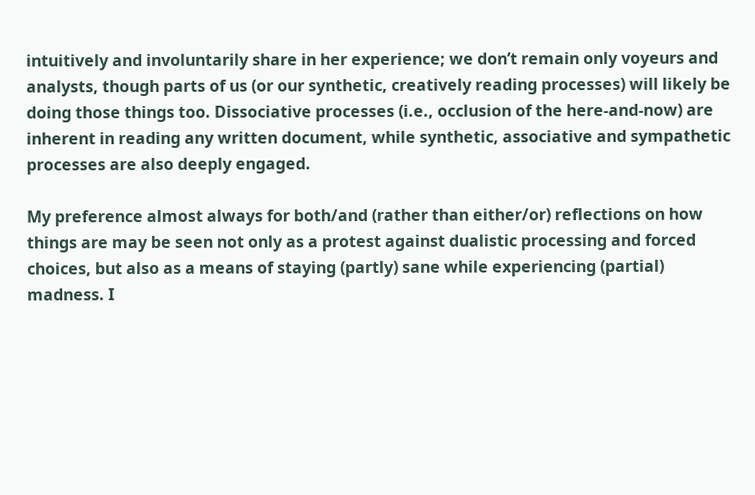intuitively and involuntarily share in her experience; we don’t remain only voyeurs and analysts, though parts of us (or our synthetic, creatively reading processes) will likely be doing those things too. Dissociative processes (i.e., occlusion of the here-and-now) are inherent in reading any written document, while synthetic, associative and sympathetic processes are also deeply engaged.

My preference almost always for both/and (rather than either/or) reflections on how things are may be seen not only as a protest against dualistic processing and forced choices, but also as a means of staying (partly) sane while experiencing (partial) madness. I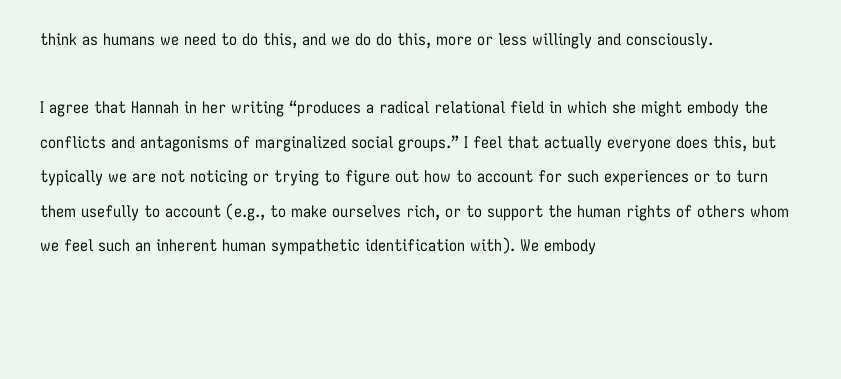think as humans we need to do this, and we do do this, more or less willingly and consciously.

I agree that Hannah in her writing “produces a radical relational field in which she might embody the conflicts and antagonisms of marginalized social groups.” I feel that actually everyone does this, but typically we are not noticing or trying to figure out how to account for such experiences or to turn them usefully to account (e.g., to make ourselves rich, or to support the human rights of others whom we feel such an inherent human sympathetic identification with). We embody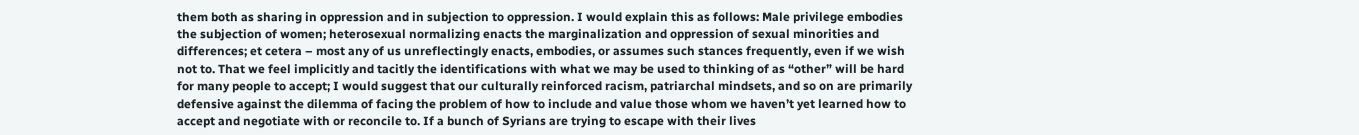them both as sharing in oppression and in subjection to oppression. I would explain this as follows: Male privilege embodies the subjection of women; heterosexual normalizing enacts the marginalization and oppression of sexual minorities and differences; et cetera – most any of us unreflectingly enacts, embodies, or assumes such stances frequently, even if we wish not to. That we feel implicitly and tacitly the identifications with what we may be used to thinking of as “other” will be hard for many people to accept; I would suggest that our culturally reinforced racism, patriarchal mindsets, and so on are primarily defensive against the dilemma of facing the problem of how to include and value those whom we haven’t yet learned how to accept and negotiate with or reconcile to. If a bunch of Syrians are trying to escape with their lives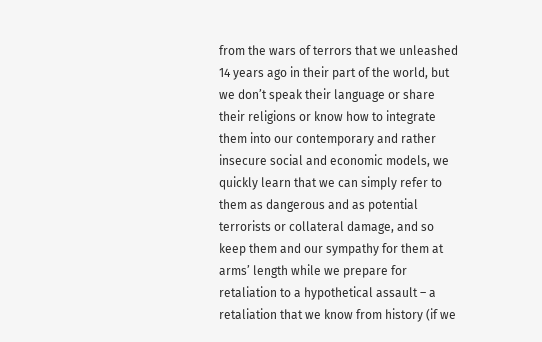from the wars of terrors that we unleashed 14 years ago in their part of the world, but we don’t speak their language or share their religions or know how to integrate them into our contemporary and rather insecure social and economic models, we quickly learn that we can simply refer to them as dangerous and as potential terrorists or collateral damage, and so keep them and our sympathy for them at arms’ length while we prepare for retaliation to a hypothetical assault – a retaliation that we know from history (if we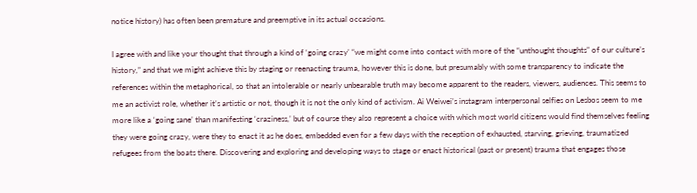notice history) has often been premature and preemptive in its actual occasions.

I agree with and like your thought that through a kind of ‘going crazy’ “we might come into contact with more of the “unthought thoughts” of our culture’s history,” and that we might achieve this by staging or reenacting trauma, however this is done, but presumably with some transparency to indicate the references within the metaphorical, so that an intolerable or nearly unbearable truth may become apparent to the readers, viewers, audiences. This seems to me an activist role, whether it’s artistic or not, though it is not the only kind of activism. Ai Weiwei’s instagram interpersonal selfies on Lesbos seem to me more like a ‘going sane’ than manifesting ‘craziness,’ but of course they also represent a choice with which most world citizens would find themselves feeling they were going crazy, were they to enact it as he does, embedded even for a few days with the reception of exhausted, starving, grieving, traumatized refugees from the boats there. Discovering and exploring and developing ways to stage or enact historical (past or present) trauma that engages those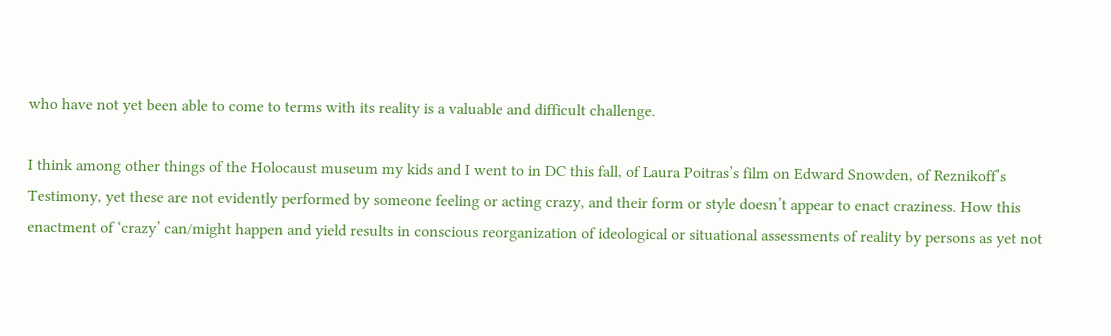who have not yet been able to come to terms with its reality is a valuable and difficult challenge.

I think among other things of the Holocaust museum my kids and I went to in DC this fall, of Laura Poitras’s film on Edward Snowden, of Reznikoff’s Testimony, yet these are not evidently performed by someone feeling or acting crazy, and their form or style doesn’t appear to enact craziness. How this enactment of ‘crazy’ can/might happen and yield results in conscious reorganization of ideological or situational assessments of reality by persons as yet not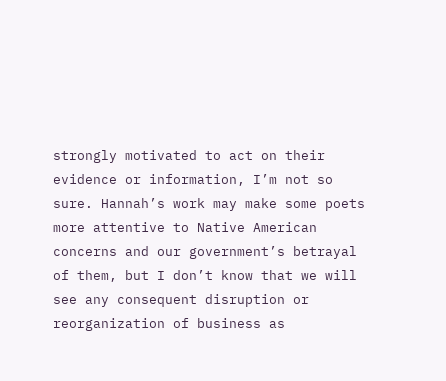strongly motivated to act on their evidence or information, I’m not so sure. Hannah’s work may make some poets more attentive to Native American concerns and our government’s betrayal of them, but I don’t know that we will see any consequent disruption or reorganization of business as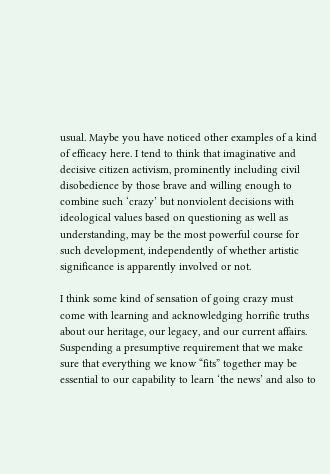usual. Maybe you have noticed other examples of a kind of efficacy here. I tend to think that imaginative and decisive citizen activism, prominently including civil disobedience by those brave and willing enough to combine such ‘crazy’ but nonviolent decisions with ideological values based on questioning as well as understanding, may be the most powerful course for such development, independently of whether artistic significance is apparently involved or not.

I think some kind of sensation of going crazy must come with learning and acknowledging horrific truths about our heritage, our legacy, and our current affairs. Suspending a presumptive requirement that we make sure that everything we know “fits” together may be essential to our capability to learn ‘the news’ and also to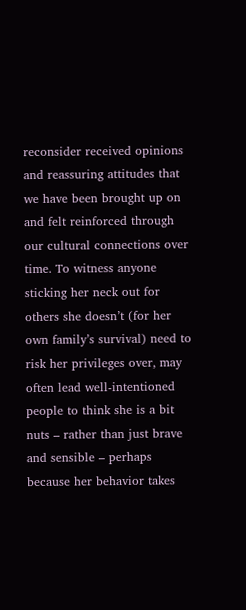reconsider received opinions and reassuring attitudes that we have been brought up on and felt reinforced through our cultural connections over time. To witness anyone sticking her neck out for others she doesn’t (for her own family’s survival) need to risk her privileges over, may often lead well-intentioned people to think she is a bit nuts – rather than just brave and sensible – perhaps because her behavior takes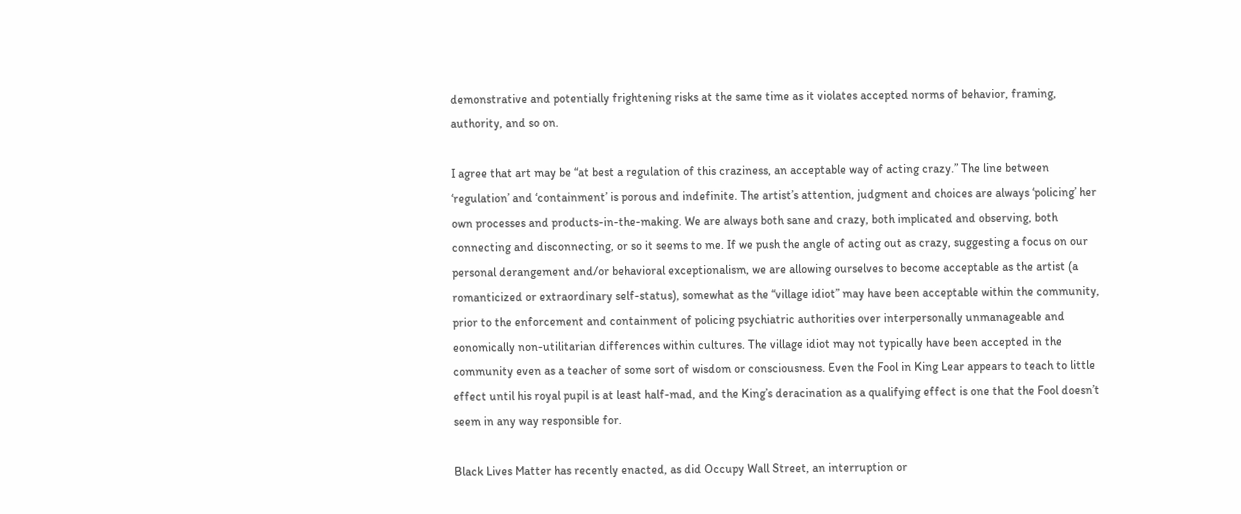demonstrative and potentially frightening risks at the same time as it violates accepted norms of behavior, framing, authority, and so on.

I agree that art may be “at best a regulation of this craziness, an acceptable way of acting crazy.” The line between ‘regulation’ and ‘containment’ is porous and indefinite. The artist’s attention, judgment and choices are always ‘policing’ her own processes and products-in-the-making. We are always both sane and crazy, both implicated and observing, both connecting and disconnecting, or so it seems to me. If we push the angle of acting out as crazy, suggesting a focus on our personal derangement and/or behavioral exceptionalism, we are allowing ourselves to become acceptable as the artist (a romanticized or extraordinary self-status), somewhat as the “village idiot” may have been acceptable within the community, prior to the enforcement and containment of policing psychiatric authorities over interpersonally unmanageable and eonomically non-utilitarian differences within cultures. The village idiot may not typically have been accepted in the community even as a teacher of some sort of wisdom or consciousness. Even the Fool in King Lear appears to teach to little effect until his royal pupil is at least half-mad, and the King’s deracination as a qualifying effect is one that the Fool doesn’t seem in any way responsible for.

Black Lives Matter has recently enacted, as did Occupy Wall Street, an interruption or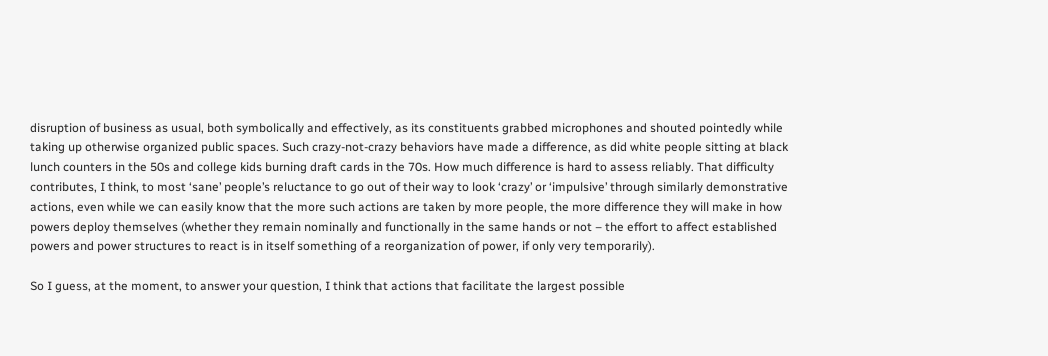disruption of business as usual, both symbolically and effectively, as its constituents grabbed microphones and shouted pointedly while taking up otherwise organized public spaces. Such crazy-not-crazy behaviors have made a difference, as did white people sitting at black lunch counters in the 50s and college kids burning draft cards in the 70s. How much difference is hard to assess reliably. That difficulty contributes, I think, to most ‘sane’ people’s reluctance to go out of their way to look ‘crazy’ or ‘impulsive’ through similarly demonstrative actions, even while we can easily know that the more such actions are taken by more people, the more difference they will make in how powers deploy themselves (whether they remain nominally and functionally in the same hands or not – the effort to affect established powers and power structures to react is in itself something of a reorganization of power, if only very temporarily).

So I guess, at the moment, to answer your question, I think that actions that facilitate the largest possible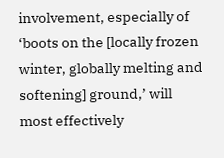involvement, especially of ‘boots on the [locally frozen winter, globally melting and softening] ground,’ will most effectively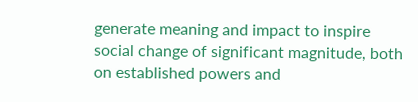generate meaning and impact to inspire social change of significant magnitude, both on established powers and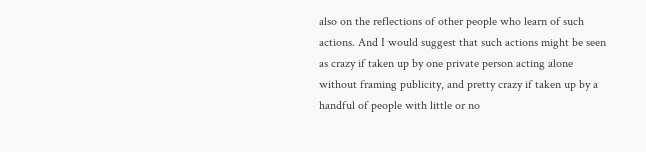also on the reflections of other people who learn of such actions. And I would suggest that such actions might be seen as crazy if taken up by one private person acting alone without framing publicity, and pretty crazy if taken up by a handful of people with little or no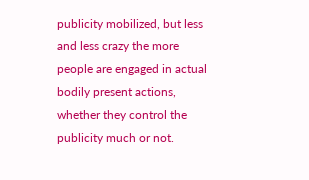publicity mobilized, but less and less crazy the more people are engaged in actual bodily present actions, whether they control the publicity much or not.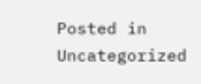Posted in Uncategorized